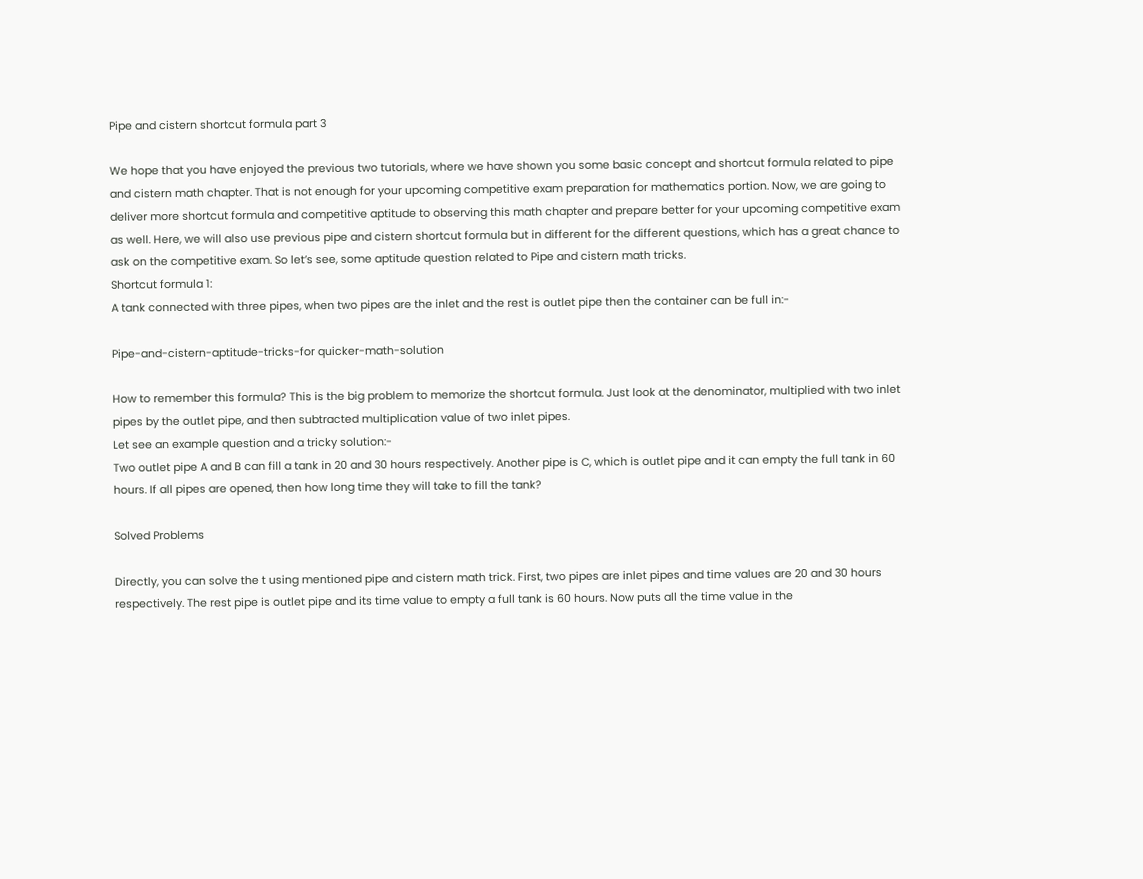Pipe and cistern shortcut formula part 3

We hope that you have enjoyed the previous two tutorials, where we have shown you some basic concept and shortcut formula related to pipe and cistern math chapter. That is not enough for your upcoming competitive exam preparation for mathematics portion. Now, we are going to deliver more shortcut formula and competitive aptitude to observing this math chapter and prepare better for your upcoming competitive exam as well. Here, we will also use previous pipe and cistern shortcut formula but in different for the different questions, which has a great chance to ask on the competitive exam. So let’s see, some aptitude question related to Pipe and cistern math tricks.
Shortcut formula 1:
A tank connected with three pipes, when two pipes are the inlet and the rest is outlet pipe then the container can be full in:-

Pipe-and-cistern-aptitude-tricks-for quicker-math-solution

How to remember this formula? This is the big problem to memorize the shortcut formula. Just look at the denominator, multiplied with two inlet pipes by the outlet pipe, and then subtracted multiplication value of two inlet pipes.
Let see an example question and a tricky solution:-
Two outlet pipe A and B can fill a tank in 20 and 30 hours respectively. Another pipe is C, which is outlet pipe and it can empty the full tank in 60 hours. If all pipes are opened, then how long time they will take to fill the tank?

Solved Problems

Directly, you can solve the t using mentioned pipe and cistern math trick. First, two pipes are inlet pipes and time values are 20 and 30 hours respectively. The rest pipe is outlet pipe and its time value to empty a full tank is 60 hours. Now puts all the time value in the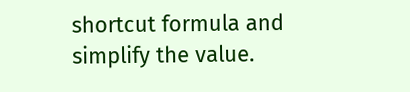shortcut formula and simplify the value.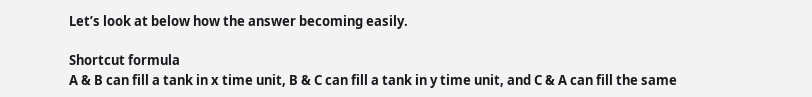Let’s look at below how the answer becoming easily.

Shortcut formula
A & B can fill a tank in x time unit, B & C can fill a tank in y time unit, and C & A can fill the same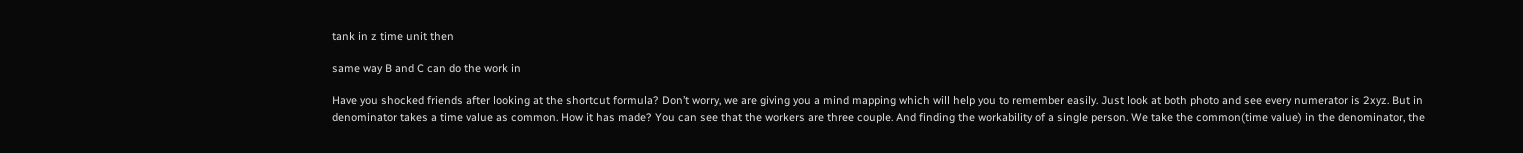tank in z time unit then

same way B and C can do the work in

Have you shocked friends after looking at the shortcut formula? Don’t worry, we are giving you a mind mapping which will help you to remember easily. Just look at both photo and see every numerator is 2xyz. But in denominator takes a time value as common. How it has made? You can see that the workers are three couple. And finding the workability of a single person. We take the common(time value) in the denominator, the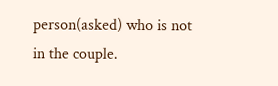person(asked) who is not in the couple.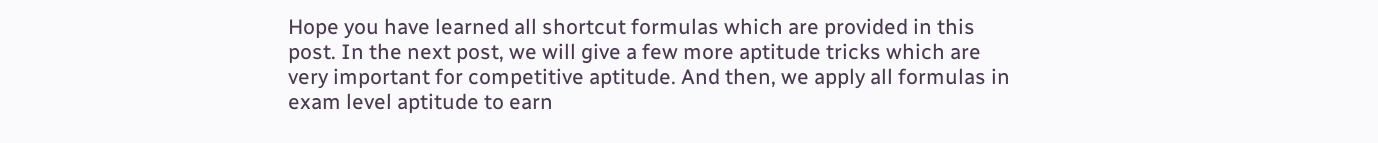Hope you have learned all shortcut formulas which are provided in this post. In the next post, we will give a few more aptitude tricks which are very important for competitive aptitude. And then, we apply all formulas in exam level aptitude to earn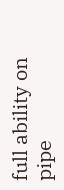full ability on pipe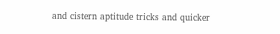and cistern aptitude tricks and quicker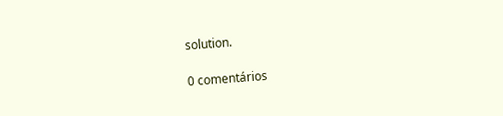solution.

0 comentários